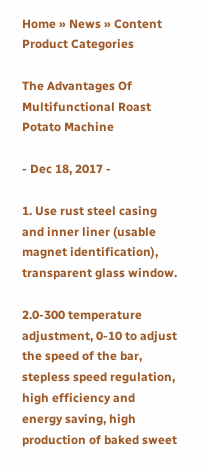Home » News » Content
Product Categories

The Advantages Of Multifunctional Roast Potato Machine

- Dec 18, 2017 -

1. Use rust steel casing and inner liner (usable magnet identification), transparent glass window.

2.0-300 temperature adjustment, 0-10 to adjust the speed of the bar, stepless speed regulation, high efficiency and energy saving, high production of baked sweet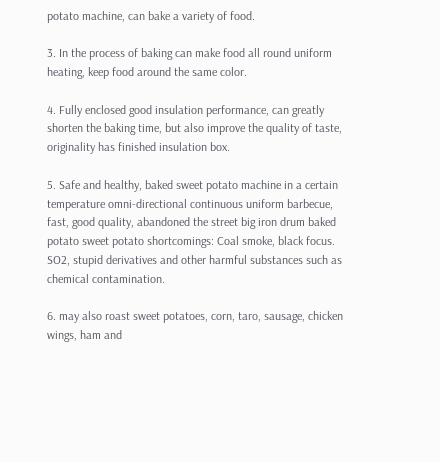potato machine, can bake a variety of food.

3. In the process of baking can make food all round uniform heating, keep food around the same color.

4. Fully enclosed good insulation performance, can greatly shorten the baking time, but also improve the quality of taste, originality has finished insulation box.

5. Safe and healthy, baked sweet potato machine in a certain temperature omni-directional continuous uniform barbecue, fast, good quality, abandoned the street big iron drum baked potato sweet potato shortcomings: Coal smoke, black focus. SO2, stupid derivatives and other harmful substances such as chemical contamination.

6. may also roast sweet potatoes, corn, taro, sausage, chicken wings, ham and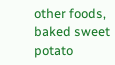other foods, baked sweet potato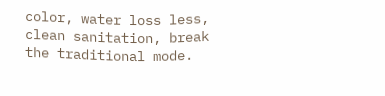color, water loss less, clean sanitation, break the traditional mode.